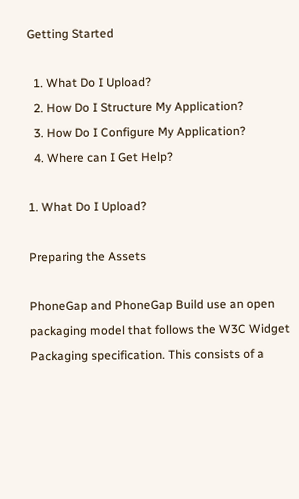Getting Started

  1. What Do I Upload?
  2. How Do I Structure My Application?
  3. How Do I Configure My Application?
  4. Where can I Get Help?

1. What Do I Upload?

Preparing the Assets

PhoneGap and PhoneGap Build use an open packaging model that follows the W3C Widget Packaging specification. This consists of a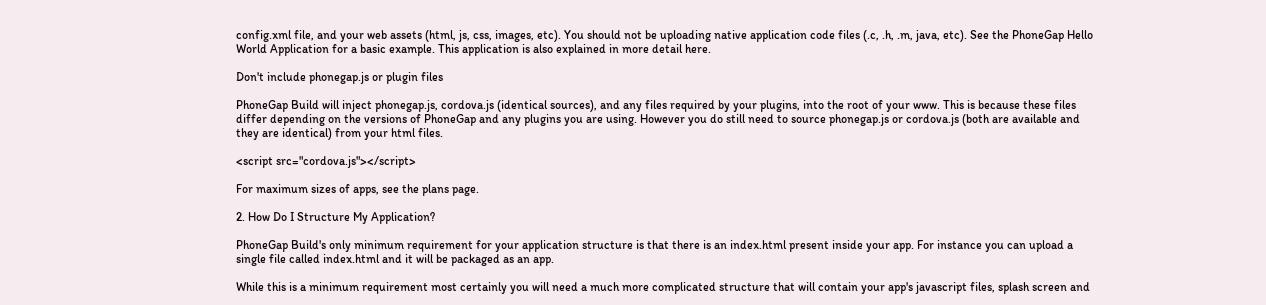config.xml file, and your web assets (html, js, css, images, etc). You should not be uploading native application code files (.c, .h, .m, java, etc). See the PhoneGap Hello World Application for a basic example. This application is also explained in more detail here.

Don't include phonegap.js or plugin files

PhoneGap Build will inject phonegap.js, cordova.js (identical sources), and any files required by your plugins, into the root of your www. This is because these files differ depending on the versions of PhoneGap and any plugins you are using. However you do still need to source phonegap.js or cordova.js (both are available and they are identical) from your html files.

<script src="cordova.js"></script>

For maximum sizes of apps, see the plans page.

2. How Do I Structure My Application?

PhoneGap Build's only minimum requirement for your application structure is that there is an index.html present inside your app. For instance you can upload a single file called index.html and it will be packaged as an app.

While this is a minimum requirement most certainly you will need a much more complicated structure that will contain your app's javascript files, splash screen and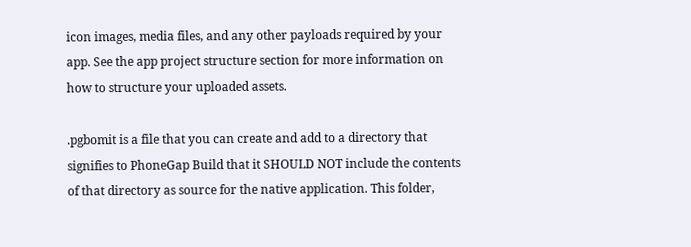icon images, media files, and any other payloads required by your app. See the app project structure section for more information on how to structure your uploaded assets.

.pgbomit is a file that you can create and add to a directory that signifies to PhoneGap Build that it SHOULD NOT include the contents of that directory as source for the native application. This folder,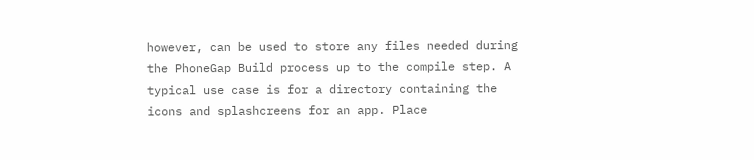however, can be used to store any files needed during the PhoneGap Build process up to the compile step. A typical use case is for a directory containing the icons and splashcreens for an app. Place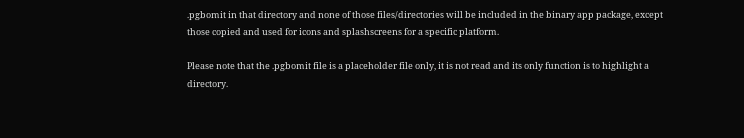.pgbomit in that directory and none of those files/directories will be included in the binary app package, except those copied and used for icons and splashscreens for a specific platform.

Please note that the .pgbomit file is a placeholder file only, it is not read and its only function is to highlight a directory.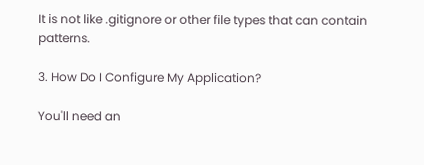It is not like .gitignore or other file types that can contain patterns.

3. How Do I Configure My Application?

You'll need an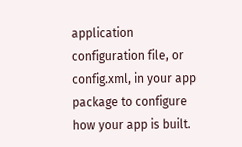application configuration file, or config.xml, in your app package to configure how your app is built.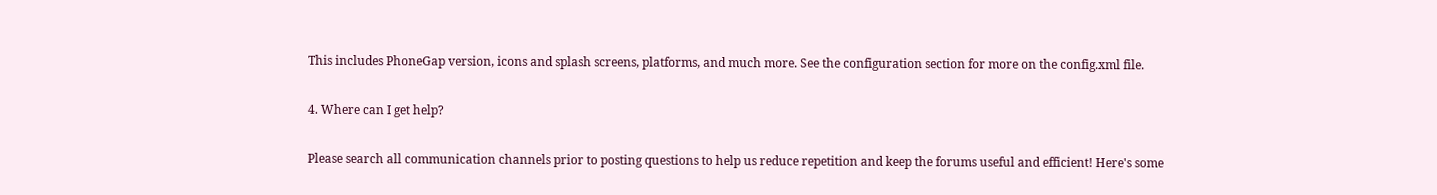This includes PhoneGap version, icons and splash screens, platforms, and much more. See the configuration section for more on the config.xml file.

4. Where can I get help?

Please search all communication channels prior to posting questions to help us reduce repetition and keep the forums useful and efficient! Here's some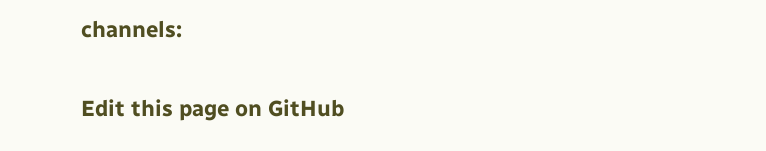channels:

Edit this page on GitHub